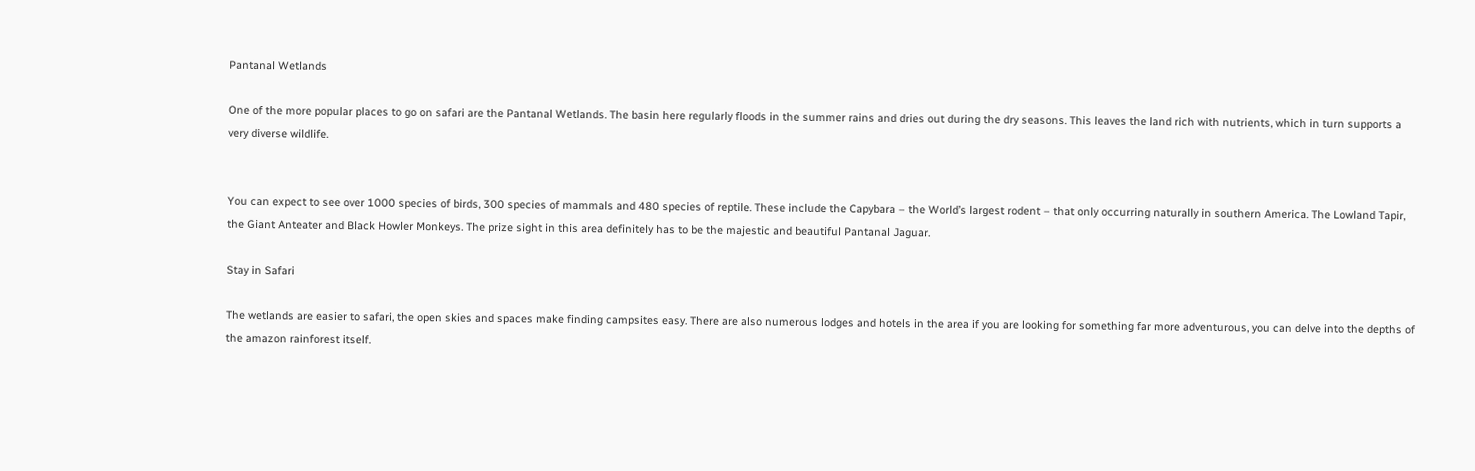Pantanal Wetlands

One of the more popular places to go on safari are the Pantanal Wetlands. The basin here regularly floods in the summer rains and dries out during the dry seasons. This leaves the land rich with nutrients, which in turn supports a very diverse wildlife.


You can expect to see over 1000 species of birds, 300 species of mammals and 480 species of reptile. These include the Capybara – the World’s largest rodent – that only occurring naturally in southern America. The Lowland Tapir, the Giant Anteater and Black Howler Monkeys. The prize sight in this area definitely has to be the majestic and beautiful Pantanal Jaguar.

Stay in Safari

The wetlands are easier to safari, the open skies and spaces make finding campsites easy. There are also numerous lodges and hotels in the area if you are looking for something far more adventurous, you can delve into the depths of the amazon rainforest itself.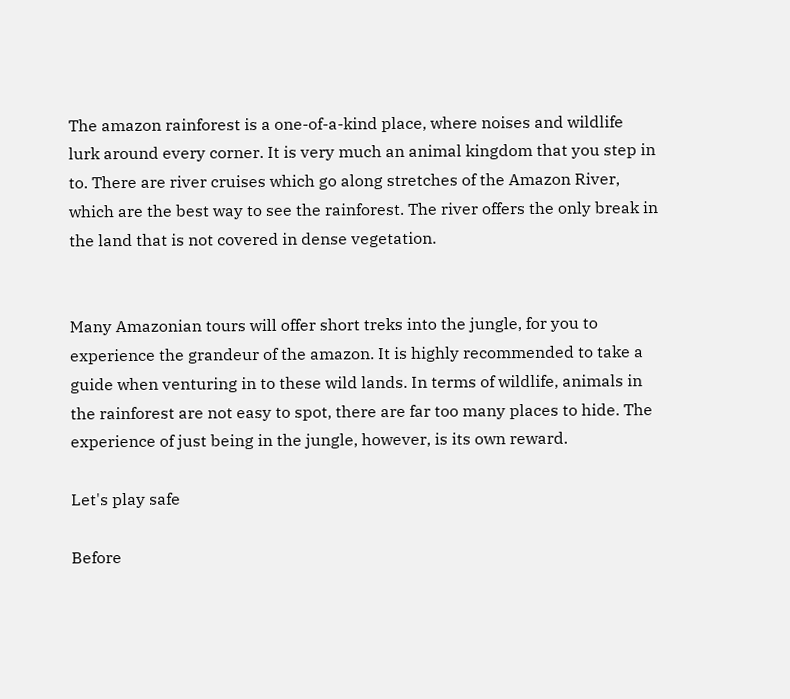The amazon rainforest is a one-of-a-kind place, where noises and wildlife lurk around every corner. It is very much an animal kingdom that you step in to. There are river cruises which go along stretches of the Amazon River, which are the best way to see the rainforest. The river offers the only break in the land that is not covered in dense vegetation.


Many Amazonian tours will offer short treks into the jungle, for you to experience the grandeur of the amazon. It is highly recommended to take a guide when venturing in to these wild lands. In terms of wildlife, animals in the rainforest are not easy to spot, there are far too many places to hide. The experience of just being in the jungle, however, is its own reward.

Let's play safe

Before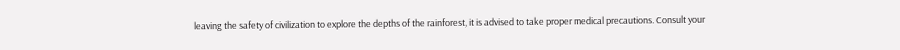leaving the safety of civilization to explore the depths of the rainforest, it is advised to take proper medical precautions. Consult your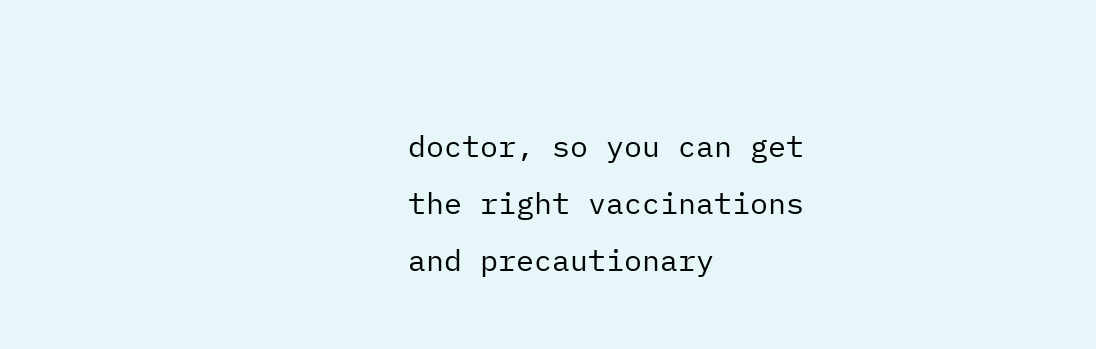doctor, so you can get the right vaccinations and precautionary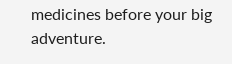medicines before your big adventure.